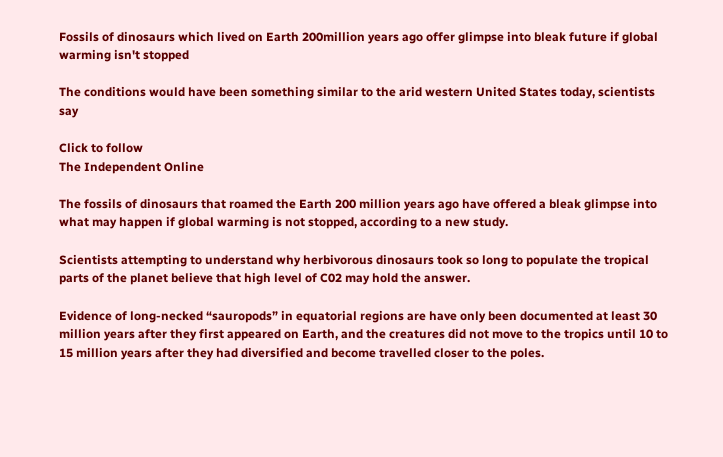Fossils of dinosaurs which lived on Earth 200million years ago offer glimpse into bleak future if global warming isn't stopped

The conditions would have been something similar to the arid western United States today, scientists say

Click to follow
The Independent Online

The fossils of dinosaurs that roamed the Earth 200 million years ago have offered a bleak glimpse into what may happen if global warming is not stopped, according to a new study.

Scientists attempting to understand why herbivorous dinosaurs took so long to populate the tropical parts of the planet believe that high level of C02 may hold the answer.

Evidence of long-necked “sauropods” in equatorial regions are have only been documented at least 30 million years after they first appeared on Earth, and the creatures did not move to the tropics until 10 to 15 million years after they had diversified and become travelled closer to the poles.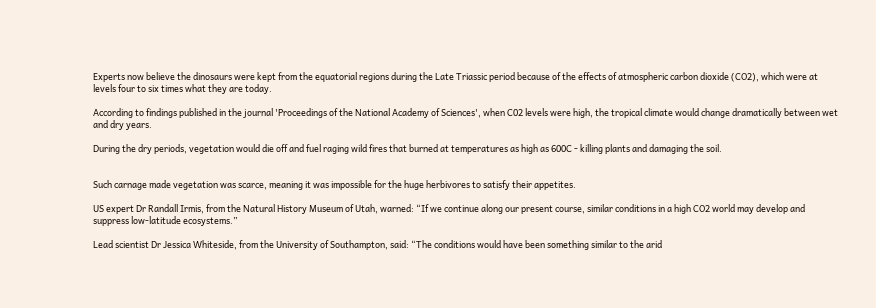Experts now believe the dinosaurs were kept from the equatorial regions during the Late Triassic period because of the effects of atmospheric carbon dioxide (CO2), which were at levels four to six times what they are today.

According to findings published in the journal 'Proceedings of the National Academy of Sciences', when C02 levels were high, the tropical climate would change dramatically between wet and dry years.

During the dry periods, vegetation would die off and fuel raging wild fires that burned at temperatures as high as 600C - killing plants and damaging the soil.


Such carnage made vegetation was scarce, meaning it was impossible for the huge herbivores to satisfy their appetites.

US expert Dr Randall Irmis, from the Natural History Museum of Utah, warned: “If we continue along our present course, similar conditions in a high CO2 world may develop and suppress low-latitude ecosystems.”

Lead scientist Dr Jessica Whiteside, from the University of Southampton, said: “The conditions would have been something similar to the arid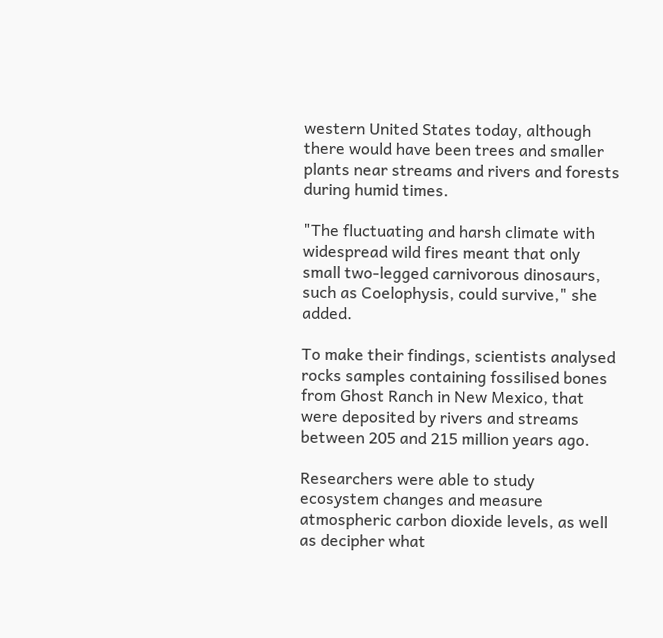western United States today, although there would have been trees and smaller plants near streams and rivers and forests during humid times.

"The fluctuating and harsh climate with widespread wild fires meant that only small two-legged carnivorous dinosaurs, such as Coelophysis, could survive," she added.

To make their findings, scientists analysed rocks samples containing fossilised bones from Ghost Ranch in New Mexico, that were deposited by rivers and streams between 205 and 215 million years ago.

Researchers were able to study ecosystem changes and measure atmospheric carbon dioxide levels, as well as decipher what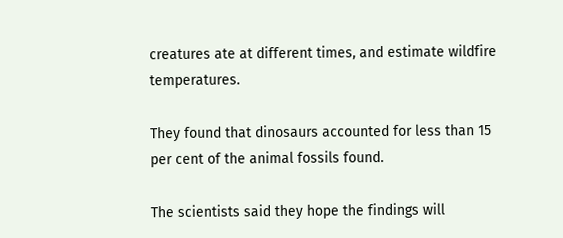creatures ate at different times, and estimate wildfire temperatures.

They found that dinosaurs accounted for less than 15 per cent of the animal fossils found.

The scientists said they hope the findings will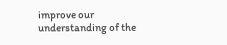improve our understanding of the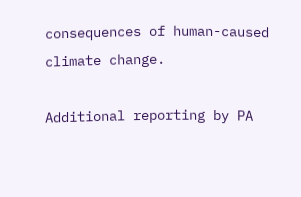consequences of human-caused climate change.

Additional reporting by PA